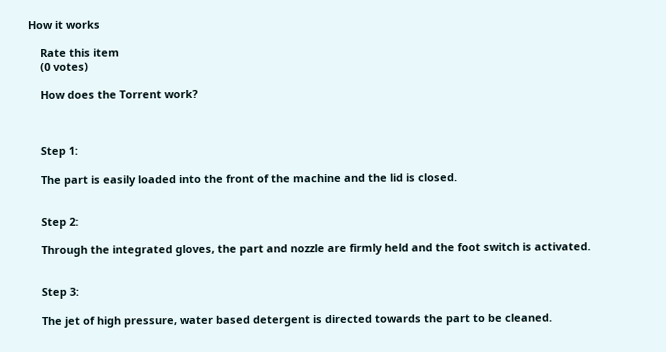How it works

    Rate this item
    (0 votes)

    How does the Torrent work?



    Step 1:

    The part is easily loaded into the front of the machine and the lid is closed.


    Step 2:

    Through the integrated gloves, the part and nozzle are firmly held and the foot switch is activated.


    Step 3:

    The jet of high pressure, water based detergent is directed towards the part to be cleaned.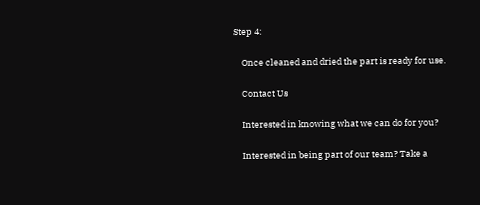Step 4:

    Once cleaned and dried the part is ready for use.

    Contact Us

    Interested in knowing what we can do for you?

    Interested in being part of our team? Take a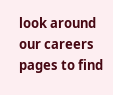look around our careers pages to find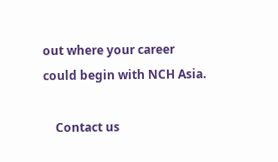out where your career could begin with NCH Asia.

    Contact us